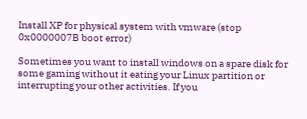Install XP for physical system with vmware (stop 0x0000007B boot error)

Sometimes you want to install windows on a spare disk for some gaming without it eating your Linux partition or interrupting your other activities. If you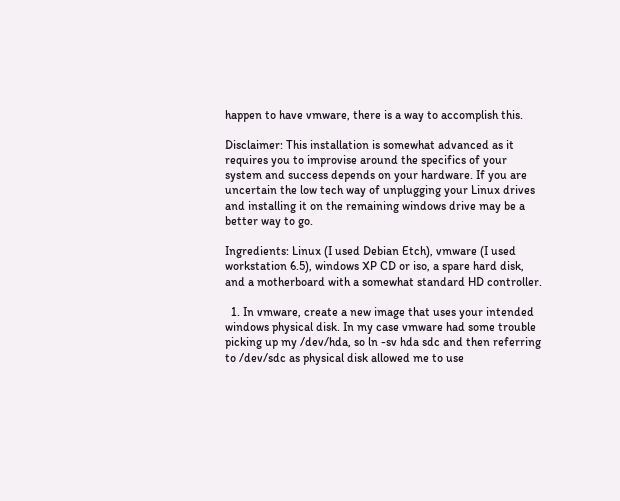happen to have vmware, there is a way to accomplish this.

Disclaimer: This installation is somewhat advanced as it requires you to improvise around the specifics of your system and success depends on your hardware. If you are uncertain the low tech way of unplugging your Linux drives and installing it on the remaining windows drive may be a better way to go.

Ingredients: Linux (I used Debian Etch), vmware (I used workstation 6.5), windows XP CD or iso, a spare hard disk, and a motherboard with a somewhat standard HD controller.

  1. In vmware, create a new image that uses your intended windows physical disk. In my case vmware had some trouble picking up my /dev/hda, so ln -sv hda sdc and then referring to /dev/sdc as physical disk allowed me to use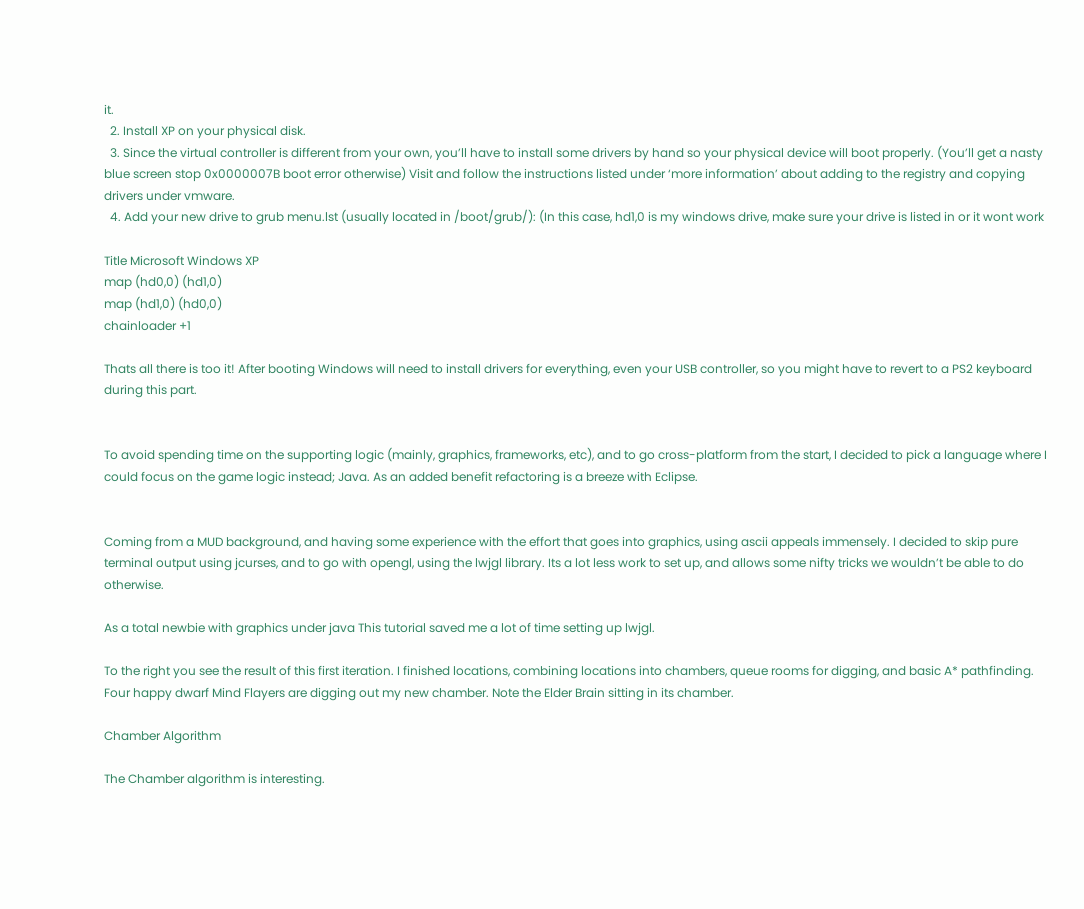it.
  2. Install XP on your physical disk.
  3. Since the virtual controller is different from your own, you’ll have to install some drivers by hand so your physical device will boot properly. (You’ll get a nasty blue screen stop 0x0000007B boot error otherwise) Visit and follow the instructions listed under ‘more information’ about adding to the registry and copying drivers under vmware.
  4. Add your new drive to grub menu.lst (usually located in /boot/grub/): (In this case, hd1,0 is my windows drive, make sure your drive is listed in or it wont work

Title Microsoft Windows XP
map (hd0,0) (hd1,0)
map (hd1,0) (hd0,0)
chainloader +1

Thats all there is too it! After booting Windows will need to install drivers for everything, even your USB controller, so you might have to revert to a PS2 keyboard during this part.


To avoid spending time on the supporting logic (mainly, graphics, frameworks, etc), and to go cross-platform from the start, I decided to pick a language where I could focus on the game logic instead; Java. As an added benefit refactoring is a breeze with Eclipse.


Coming from a MUD background, and having some experience with the effort that goes into graphics, using ascii appeals immensely. I decided to skip pure terminal output using jcurses, and to go with opengl, using the lwjgl library. Its a lot less work to set up, and allows some nifty tricks we wouldn’t be able to do otherwise.

As a total newbie with graphics under java This tutorial saved me a lot of time setting up lwjgl.

To the right you see the result of this first iteration. I finished locations, combining locations into chambers, queue rooms for digging, and basic A* pathfinding. Four happy dwarf Mind Flayers are digging out my new chamber. Note the Elder Brain sitting in its chamber.

Chamber Algorithm

The Chamber algorithm is interesting.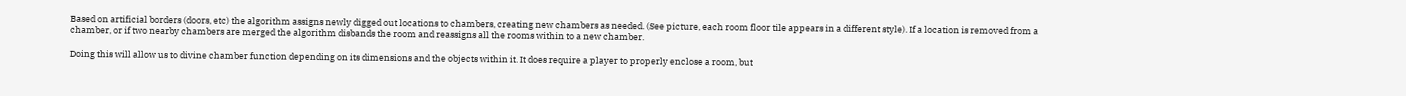Based on artificial borders (doors, etc) the algorithm assigns newly digged out locations to chambers, creating new chambers as needed. (See picture, each room floor tile appears in a different style). If a location is removed from a chamber, or if two nearby chambers are merged the algorithm disbands the room and reassigns all the rooms within to a new chamber.

Doing this will allow us to divine chamber function depending on its dimensions and the objects within it. It does require a player to properly enclose a room, but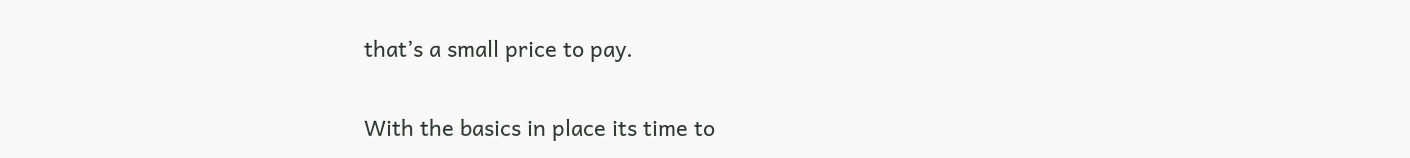that’s a small price to pay.

With the basics in place its time to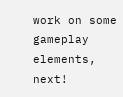work on some gameplay elements, next!